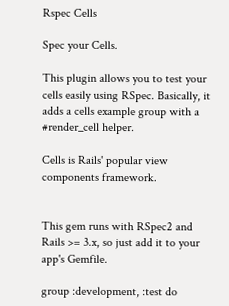Rspec Cells

Spec your Cells.

This plugin allows you to test your cells easily using RSpec. Basically, it adds a cells example group with a #render_cell helper.

Cells is Rails' popular view components framework.


This gem runs with RSpec2 and Rails >= 3.x, so just add it to your app's Gemfile.

group :development, :test do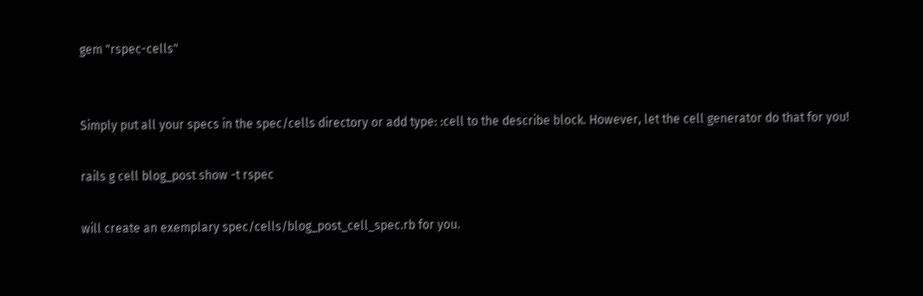gem "rspec-cells"


Simply put all your specs in the spec/cells directory or add type: :cell to the describe block. However, let the cell generator do that for you!

rails g cell blog_post show -t rspec

will create an exemplary spec/cells/blog_post_cell_spec.rb for you.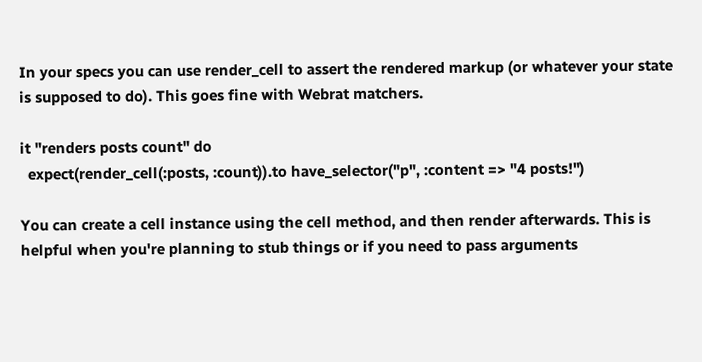In your specs you can use render_cell to assert the rendered markup (or whatever your state is supposed to do). This goes fine with Webrat matchers.

it "renders posts count" do
  expect(render_cell(:posts, :count)).to have_selector("p", :content => "4 posts!")

You can create a cell instance using the cell method, and then render afterwards. This is helpful when you're planning to stub things or if you need to pass arguments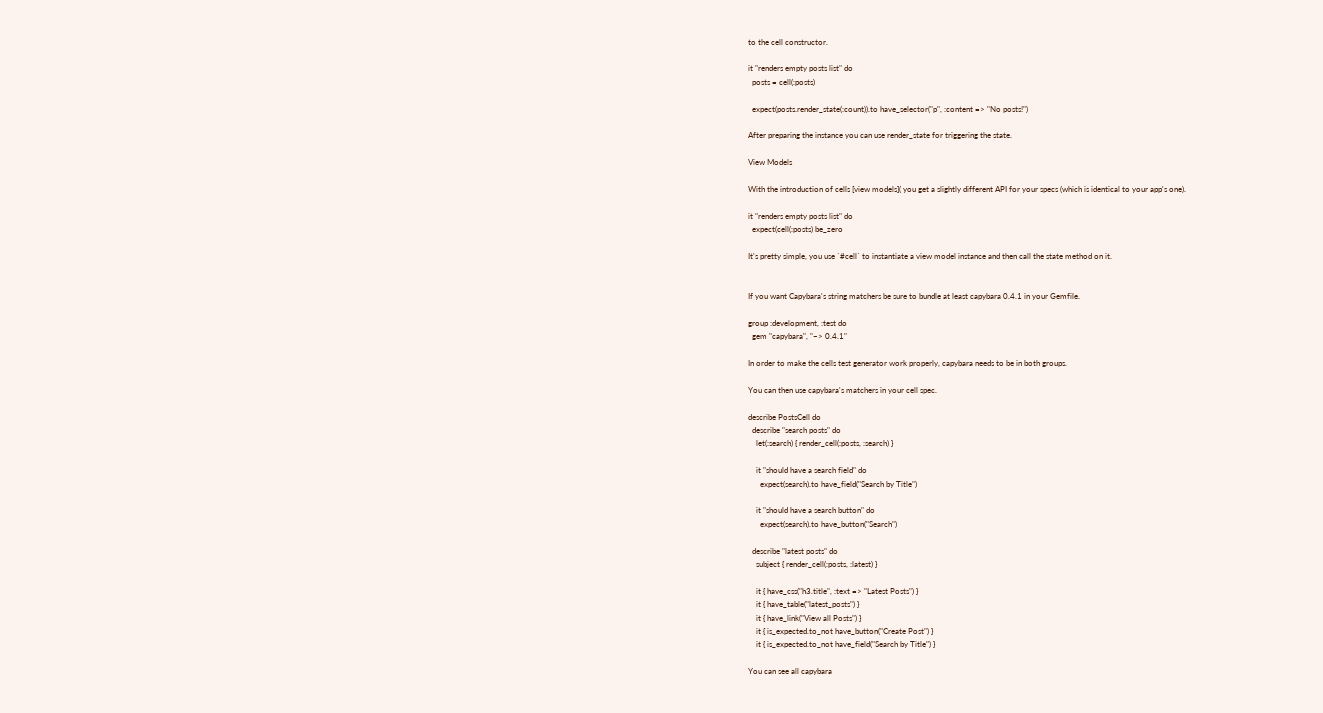to the cell constructor.

it "renders empty posts list" do
  posts = cell(:posts)

  expect(posts.render_state(:count)).to have_selector("p", :content => "No posts!")

After preparing the instance you can use render_state for triggering the state.

View Models

With the introduction of cells [view models]( you get a slightly different API for your specs (which is identical to your app's one).

it "renders empty posts list" do
  expect(cell(:posts) be_zero

It's pretty simple, you use `#cell` to instantiate a view model instance and then call the state method on it.


If you want Capybara's string matchers be sure to bundle at least capybara 0.4.1 in your Gemfile.

group :development, :test do
  gem "capybara", "~> 0.4.1"

In order to make the cells test generator work properly, capybara needs to be in both groups.

You can then use capybara's matchers in your cell spec.

describe PostsCell do
  describe "search posts" do
    let(:search) { render_cell(:posts, :search) }

    it "should have a search field" do
      expect(search).to have_field("Search by Title")

    it "should have a search button" do
      expect(search).to have_button("Search")

  describe "latest posts" do
    subject { render_cell(:posts, :latest) }

    it { have_css("h3.title", :text => "Latest Posts") }
    it { have_table("latest_posts") }
    it { have_link("View all Posts") }
    it { is_expected.to_not have_button("Create Post") }
    it { is_expected.to_not have_field("Search by Title") }

You can see all capybara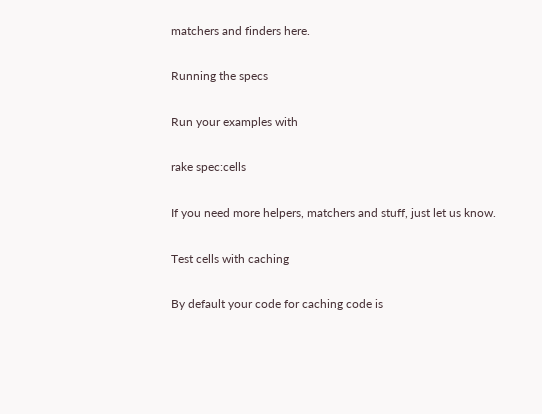matchers and finders here.

Running the specs

Run your examples with

rake spec:cells

If you need more helpers, matchers and stuff, just let us know.

Test cells with caching

By default your code for caching code is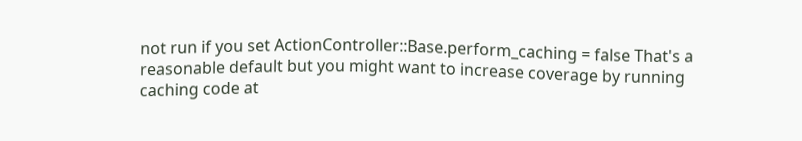not run if you set ActionController::Base.perform_caching = false That's a reasonable default but you might want to increase coverage by running caching code at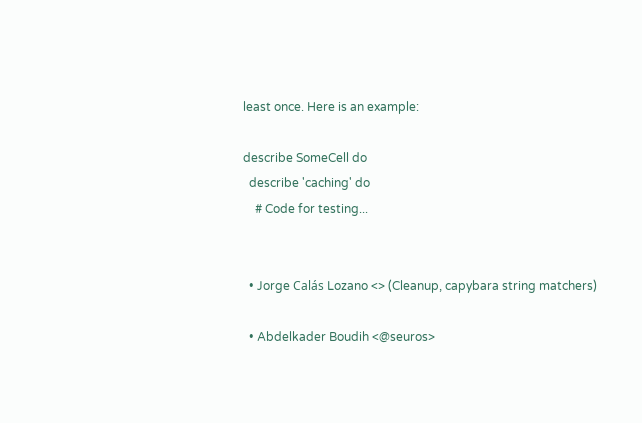least once. Here is an example:

describe SomeCell do
  describe 'caching' do
    # Code for testing...


  • Jorge Calás Lozano <> (Cleanup, capybara string matchers)

  • Abdelkader Boudih <@seuros>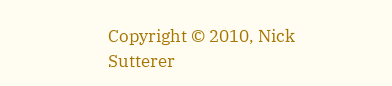Copyright © 2010, Nick Sutterer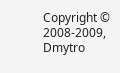Copyright © 2008-2009, Dmytro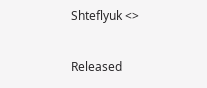Shteflyuk <>

Released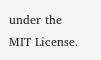under the MIT License.